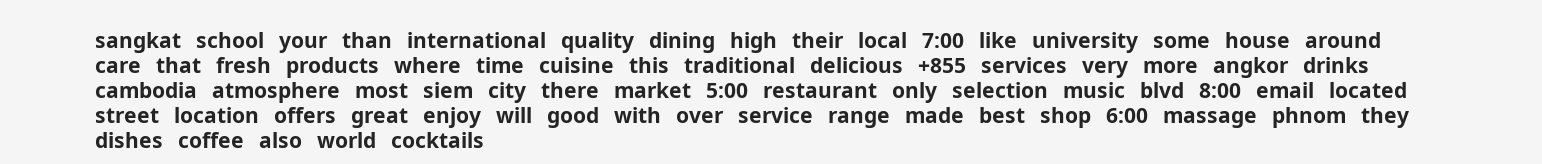sangkat   school   your   than   international   quality   dining   high   their   local   7:00   like   university   some   house   around   care   that   fresh   products   where   time   cuisine   this   traditional   delicious   +855   services   very   more   angkor   drinks   cambodia   atmosphere   most   siem   city   there   market   5:00   restaurant   only   selection   music   blvd   8:00   email   located   street   location   offers   great   enjoy   will   good   with   over   service   range   made   best   shop   6:00   massage   phnom   they   dishes   coffee   also   world   cocktails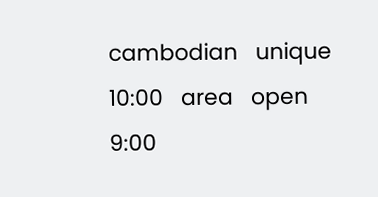cambodian   unique   10:00   area   open   9:00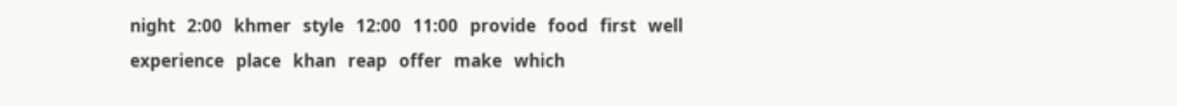night   2:00   khmer   style   12:00   11:00   provide   food   first   well   experience   place   khan   reap   offer   make   which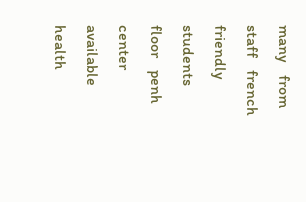many   from   staff   french   friendly   students   floor   penh   center   available   health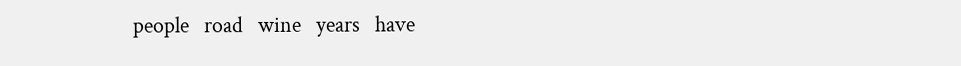people   road   wine   years   have